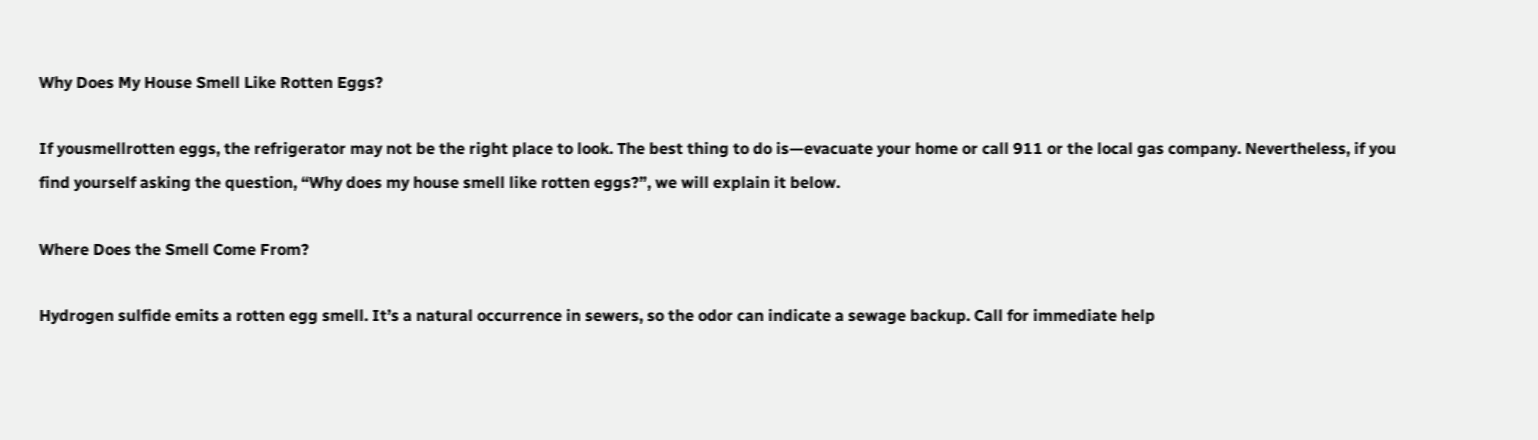Why Does My House Smell Like Rotten Eggs?

If yousmellrotten eggs, the refrigerator may not be the right place to look. The best thing to do is—evacuate your home or call 911 or the local gas company. Nevertheless, if you find yourself asking the question, “Why does my house smell like rotten eggs?”, we will explain it below.

Where Does the Smell Come From?

Hydrogen sulfide emits a rotten egg smell. It’s a natural occurrence in sewers, so the odor can indicate a sewage backup. Call for immediate help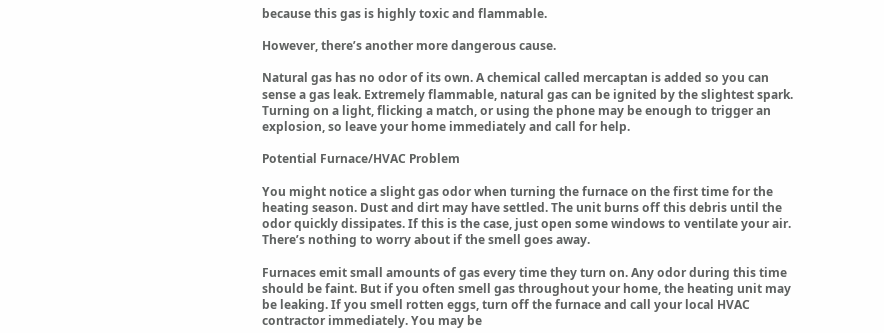because this gas is highly toxic and flammable.

However, there’s another more dangerous cause.

Natural gas has no odor of its own. A chemical called mercaptan is added so you can sense a gas leak. Extremely flammable, natural gas can be ignited by the slightest spark. Turning on a light, flicking a match, or using the phone may be enough to trigger an explosion, so leave your home immediately and call for help.

Potential Furnace/HVAC Problem

You might notice a slight gas odor when turning the furnace on the first time for the heating season. Dust and dirt may have settled. The unit burns off this debris until the odor quickly dissipates. If this is the case, just open some windows to ventilate your air. There’s nothing to worry about if the smell goes away.

Furnaces emit small amounts of gas every time they turn on. Any odor during this time should be faint. But if you often smell gas throughout your home, the heating unit may be leaking. If you smell rotten eggs, turn off the furnace and call your local HVAC contractor immediately. You may be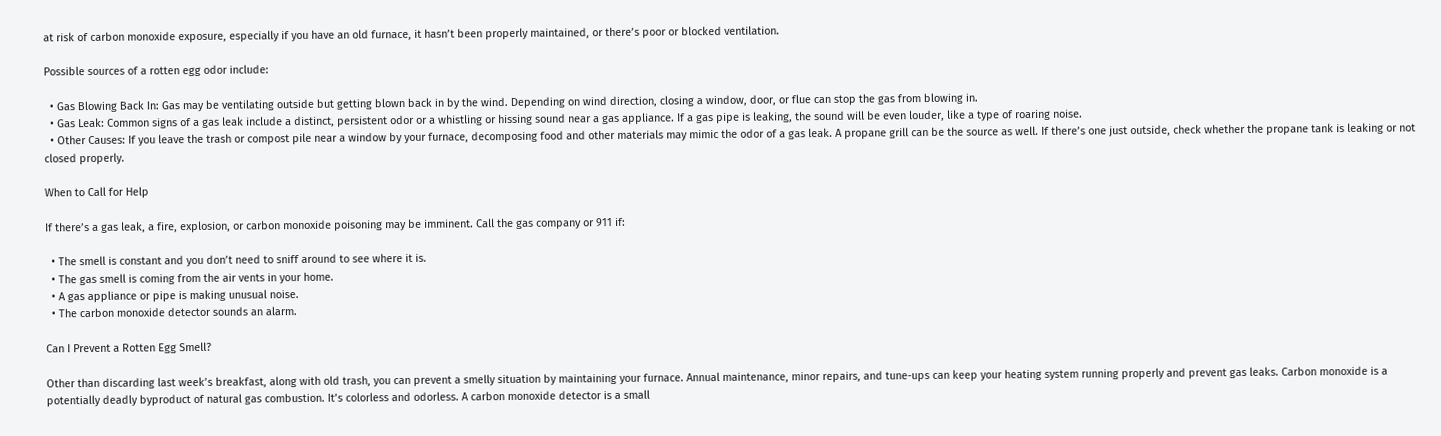at risk of carbon monoxide exposure, especially if you have an old furnace, it hasn’t been properly maintained, or there’s poor or blocked ventilation.

Possible sources of a rotten egg odor include:

  • Gas Blowing Back In: Gas may be ventilating outside but getting blown back in by the wind. Depending on wind direction, closing a window, door, or flue can stop the gas from blowing in.
  • Gas Leak: Common signs of a gas leak include a distinct, persistent odor or a whistling or hissing sound near a gas appliance. If a gas pipe is leaking, the sound will be even louder, like a type of roaring noise.
  • Other Causes: If you leave the trash or compost pile near a window by your furnace, decomposing food and other materials may mimic the odor of a gas leak. A propane grill can be the source as well. If there’s one just outside, check whether the propane tank is leaking or not closed properly.

When to Call for Help

If there’s a gas leak, a fire, explosion, or carbon monoxide poisoning may be imminent. Call the gas company or 911 if:

  • The smell is constant and you don’t need to sniff around to see where it is.
  • The gas smell is coming from the air vents in your home.
  • A gas appliance or pipe is making unusual noise.
  • The carbon monoxide detector sounds an alarm.

Can I Prevent a Rotten Egg Smell?

Other than discarding last week’s breakfast, along with old trash, you can prevent a smelly situation by maintaining your furnace. Annual maintenance, minor repairs, and tune-ups can keep your heating system running properly and prevent gas leaks. Carbon monoxide is a potentially deadly byproduct of natural gas combustion. It’s colorless and odorless. A carbon monoxide detector is a small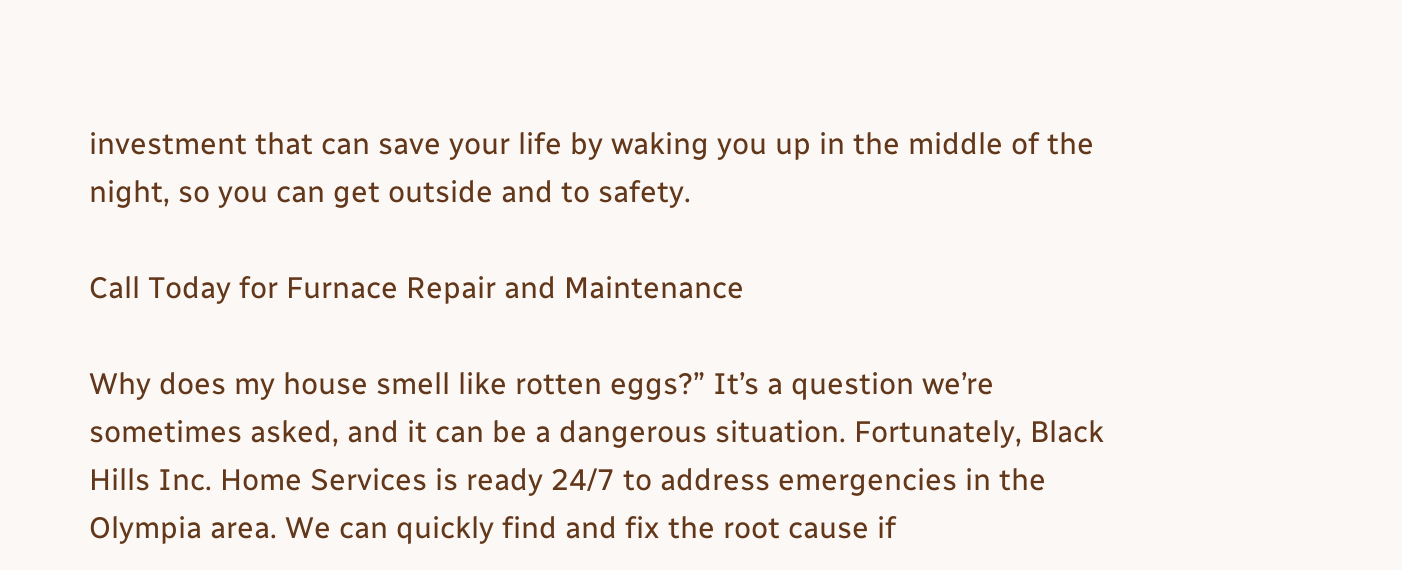investment that can save your life by waking you up in the middle of the night, so you can get outside and to safety.

Call Today for Furnace Repair and Maintenance

Why does my house smell like rotten eggs?” It’s a question we’re sometimes asked, and it can be a dangerous situation. Fortunately, Black Hills Inc. Home Services is ready 24/7 to address emergencies in the Olympia area. We can quickly find and fix the root cause if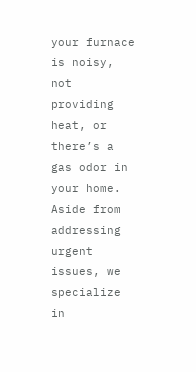your furnace is noisy, not providing heat, or there’s a gas odor in your home. Aside from addressing urgent issues, we specialize in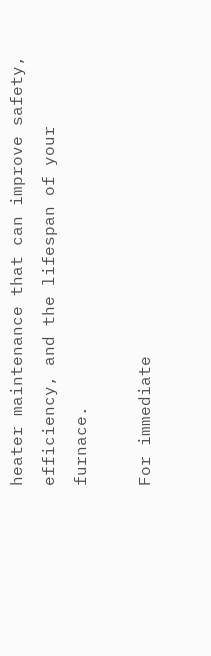heater maintenance that can improve safety, efficiency, and the lifespan of your furnace.

For immediate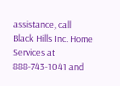assistance, call Black Hills Inc. Home Services at 888-743-1041 and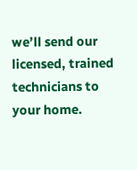we’ll send our licensed, trained technicians to your home.